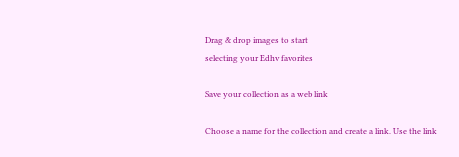Drag & drop images to start
selecting your Edhv favorites

Save your collection as a web link

Choose a name for the collection and create a link. Use the link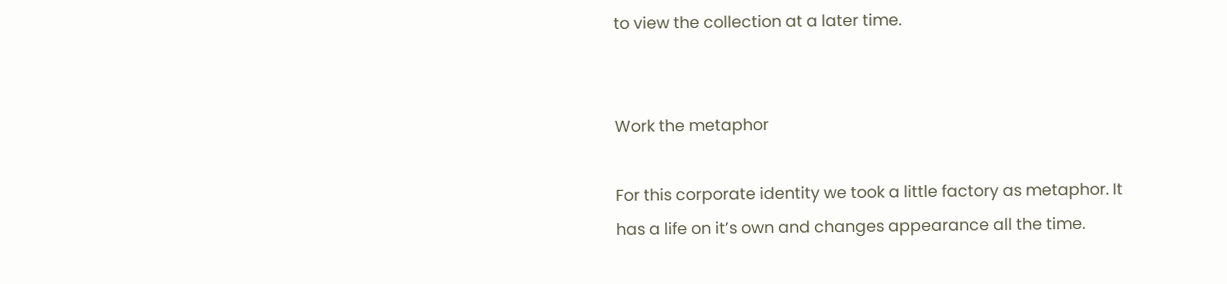to view the collection at a later time.


Work the metaphor

For this corporate identity we took a little factory as metaphor. It has a life on it’s own and changes appearance all the time.